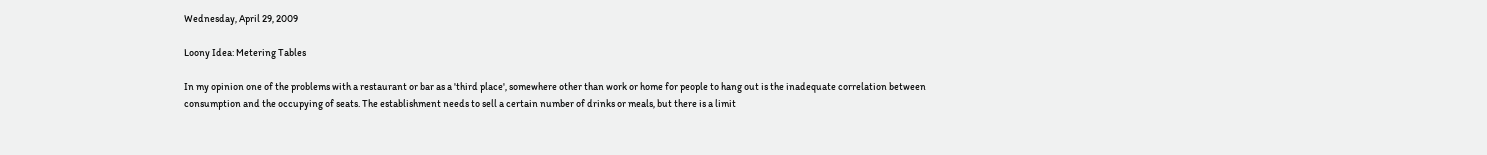Wednesday, April 29, 2009

Loony Idea: Metering Tables

In my opinion one of the problems with a restaurant or bar as a 'third place', somewhere other than work or home for people to hang out is the inadequate correlation between consumption and the occupying of seats. The establishment needs to sell a certain number of drinks or meals, but there is a limit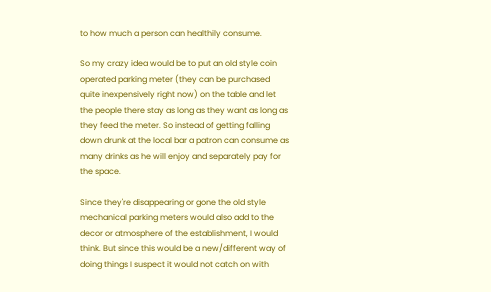to how much a person can healthily consume.

So my crazy idea would be to put an old style coin operated parking meter (they can be purchased quite inexpensively right now) on the table and let the people there stay as long as they want as long as they feed the meter. So instead of getting falling down drunk at the local bar a patron can consume as many drinks as he will enjoy and separately pay for the space.

Since they're disappearing or gone the old style mechanical parking meters would also add to the decor or atmosphere of the establishment, I would think. But since this would be a new/different way of doing things I suspect it would not catch on with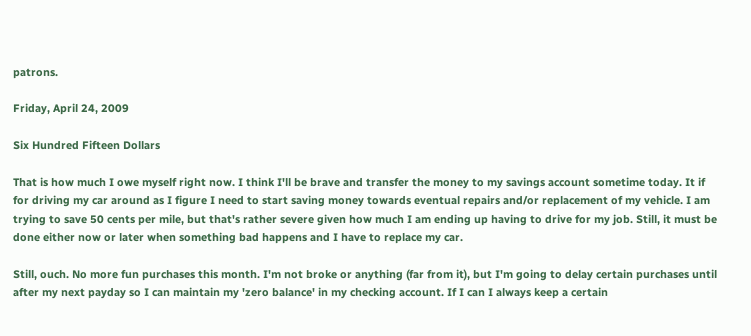patrons.

Friday, April 24, 2009

Six Hundred Fifteen Dollars

That is how much I owe myself right now. I think I'll be brave and transfer the money to my savings account sometime today. It if for driving my car around as I figure I need to start saving money towards eventual repairs and/or replacement of my vehicle. I am trying to save 50 cents per mile, but that's rather severe given how much I am ending up having to drive for my job. Still, it must be done either now or later when something bad happens and I have to replace my car.

Still, ouch. No more fun purchases this month. I'm not broke or anything (far from it), but I'm going to delay certain purchases until after my next payday so I can maintain my 'zero balance' in my checking account. If I can I always keep a certain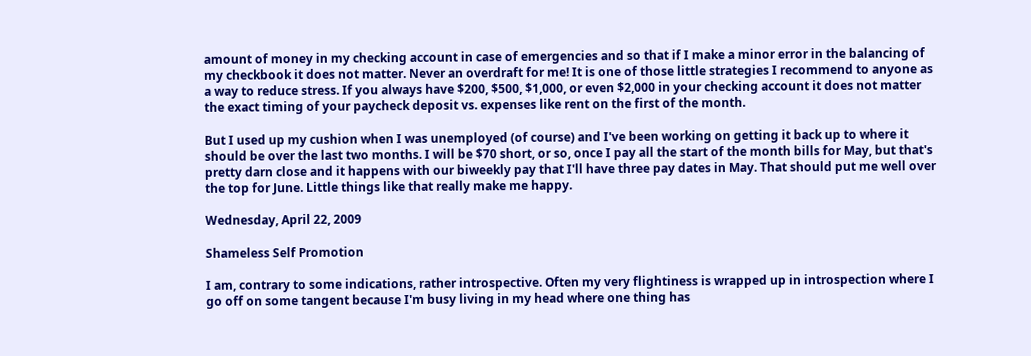amount of money in my checking account in case of emergencies and so that if I make a minor error in the balancing of my checkbook it does not matter. Never an overdraft for me! It is one of those little strategies I recommend to anyone as a way to reduce stress. If you always have $200, $500, $1,000, or even $2,000 in your checking account it does not matter the exact timing of your paycheck deposit vs. expenses like rent on the first of the month.

But I used up my cushion when I was unemployed (of course) and I've been working on getting it back up to where it should be over the last two months. I will be $70 short, or so, once I pay all the start of the month bills for May, but that's pretty darn close and it happens with our biweekly pay that I'll have three pay dates in May. That should put me well over the top for June. Little things like that really make me happy.

Wednesday, April 22, 2009

Shameless Self Promotion

I am, contrary to some indications, rather introspective. Often my very flightiness is wrapped up in introspection where I go off on some tangent because I'm busy living in my head where one thing has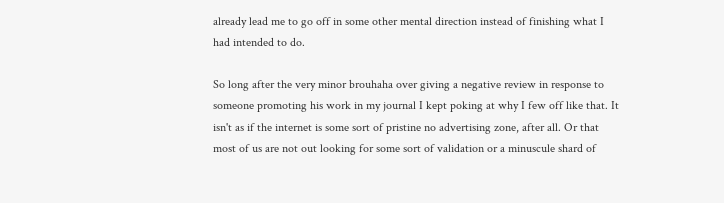already lead me to go off in some other mental direction instead of finishing what I had intended to do.

So long after the very minor brouhaha over giving a negative review in response to someone promoting his work in my journal I kept poking at why I few off like that. It isn't as if the internet is some sort of pristine no advertising zone, after all. Or that most of us are not out looking for some sort of validation or a minuscule shard of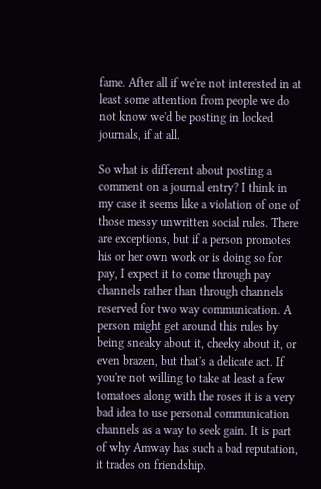fame. After all if we're not interested in at least some attention from people we do not know we'd be posting in locked journals, if at all.

So what is different about posting a comment on a journal entry? I think in my case it seems like a violation of one of those messy unwritten social rules. There are exceptions, but if a person promotes his or her own work or is doing so for pay, I expect it to come through pay channels rather than through channels reserved for two way communication. A person might get around this rules by being sneaky about it, cheeky about it, or even brazen, but that's a delicate act. If you're not willing to take at least a few tomatoes along with the roses it is a very bad idea to use personal communication channels as a way to seek gain. It is part of why Amway has such a bad reputation, it trades on friendship.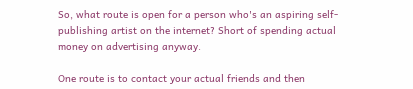So, what route is open for a person who's an aspiring self-publishing artist on the internet? Short of spending actual money on advertising anyway.

One route is to contact your actual friends and then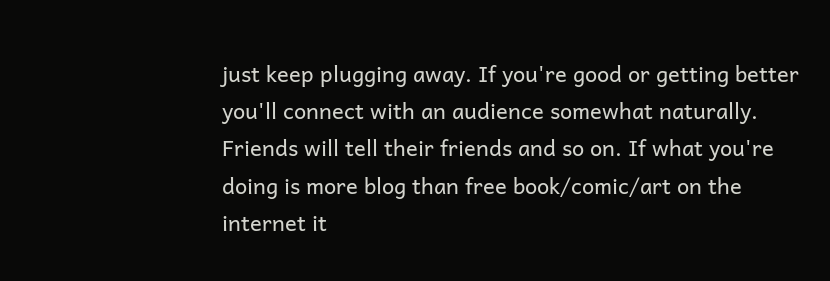just keep plugging away. If you're good or getting better you'll connect with an audience somewhat naturally. Friends will tell their friends and so on. If what you're doing is more blog than free book/comic/art on the internet it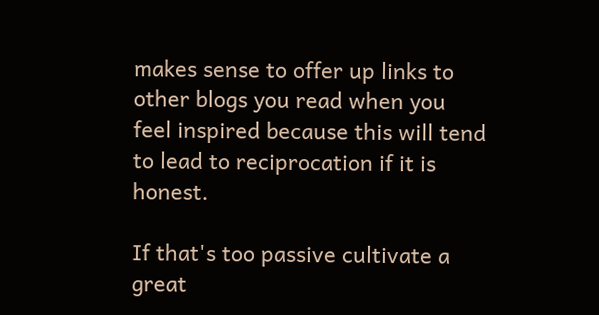makes sense to offer up links to other blogs you read when you feel inspired because this will tend to lead to reciprocation if it is honest.

If that's too passive cultivate a great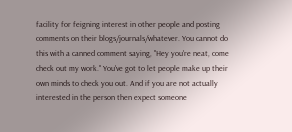facility for feigning interest in other people and posting comments on their blogs/journals/whatever. You cannot do this with a canned comment saying, "Hey you're neat, come check out my work." You've got to let people make up their own minds to check you out. And if you are not actually interested in the person then expect someone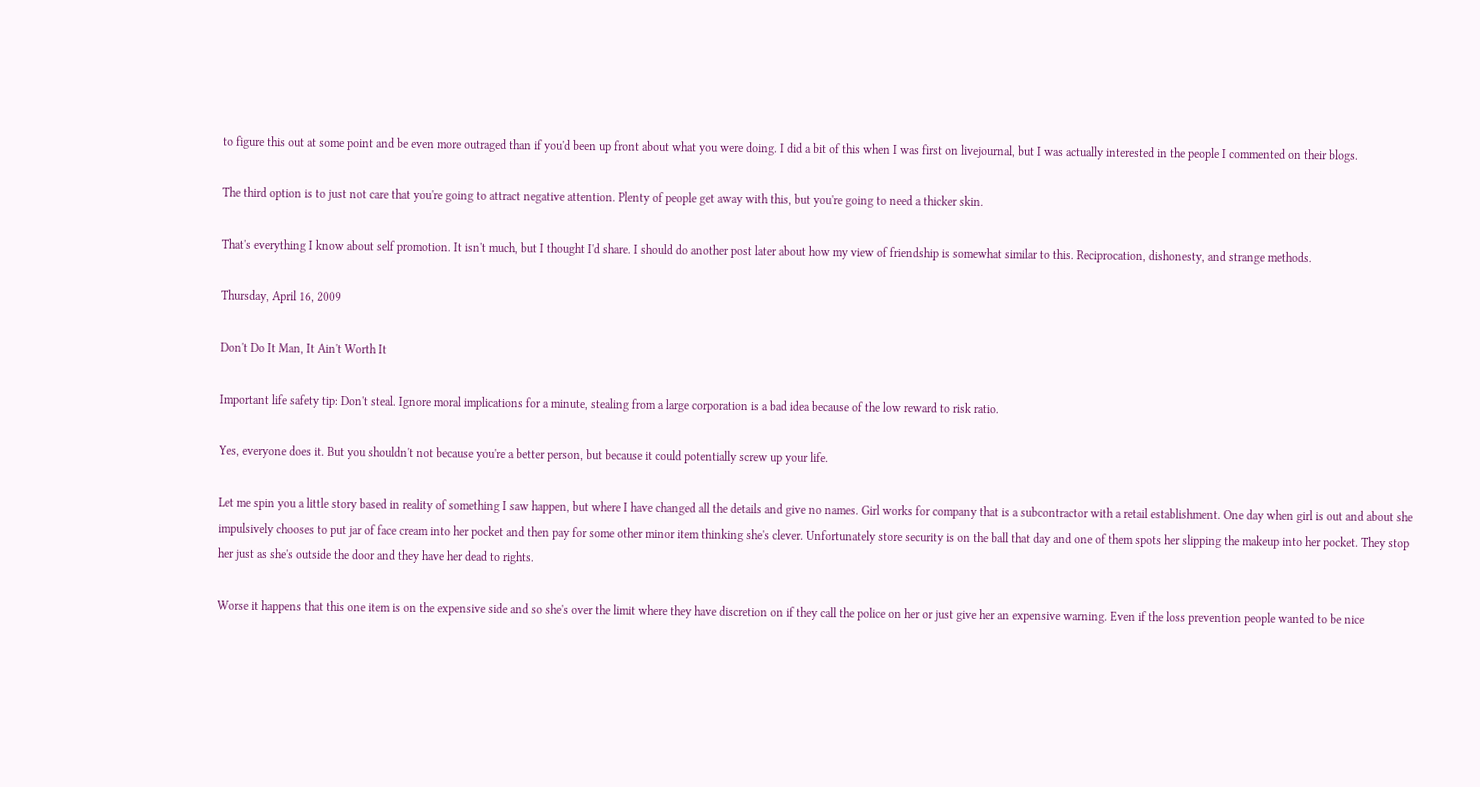to figure this out at some point and be even more outraged than if you'd been up front about what you were doing. I did a bit of this when I was first on livejournal, but I was actually interested in the people I commented on their blogs.

The third option is to just not care that you're going to attract negative attention. Plenty of people get away with this, but you're going to need a thicker skin.

That's everything I know about self promotion. It isn't much, but I thought I'd share. I should do another post later about how my view of friendship is somewhat similar to this. Reciprocation, dishonesty, and strange methods.

Thursday, April 16, 2009

Don't Do It Man, It Ain't Worth It

Important life safety tip: Don't steal. Ignore moral implications for a minute, stealing from a large corporation is a bad idea because of the low reward to risk ratio.

Yes, everyone does it. But you shouldn't not because you're a better person, but because it could potentially screw up your life.

Let me spin you a little story based in reality of something I saw happen, but where I have changed all the details and give no names. Girl works for company that is a subcontractor with a retail establishment. One day when girl is out and about she impulsively chooses to put jar of face cream into her pocket and then pay for some other minor item thinking she's clever. Unfortunately store security is on the ball that day and one of them spots her slipping the makeup into her pocket. They stop her just as she's outside the door and they have her dead to rights.

Worse it happens that this one item is on the expensive side and so she's over the limit where they have discretion on if they call the police on her or just give her an expensive warning. Even if the loss prevention people wanted to be nice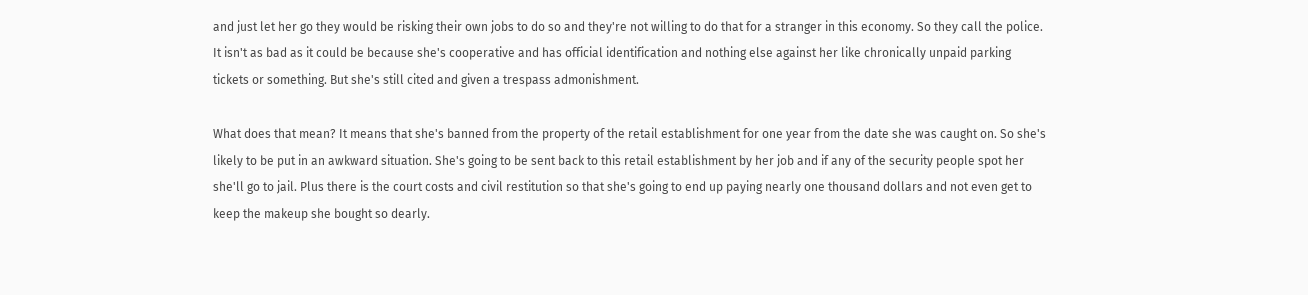and just let her go they would be risking their own jobs to do so and they're not willing to do that for a stranger in this economy. So they call the police. It isn't as bad as it could be because she's cooperative and has official identification and nothing else against her like chronically unpaid parking tickets or something. But she's still cited and given a trespass admonishment.

What does that mean? It means that she's banned from the property of the retail establishment for one year from the date she was caught on. So she's likely to be put in an awkward situation. She's going to be sent back to this retail establishment by her job and if any of the security people spot her she'll go to jail. Plus there is the court costs and civil restitution so that she's going to end up paying nearly one thousand dollars and not even get to keep the makeup she bought so dearly.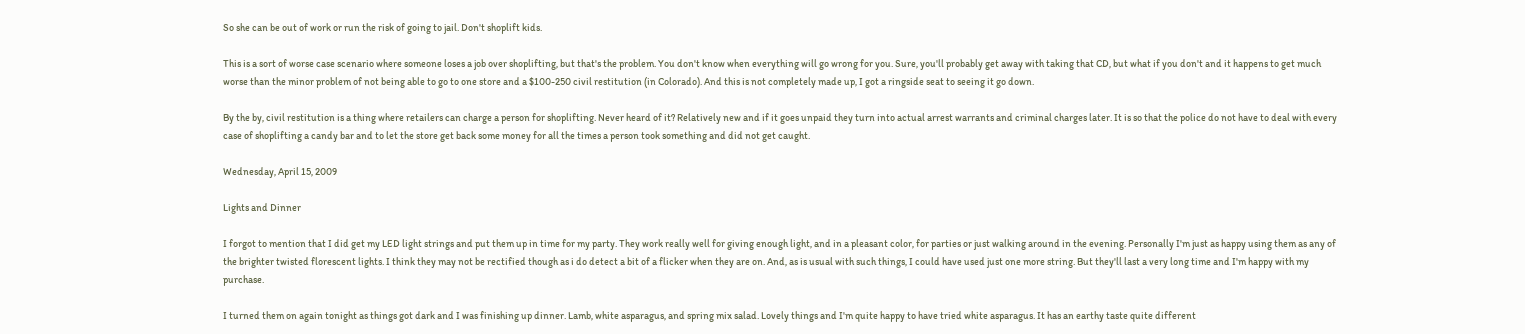So she can be out of work or run the risk of going to jail. Don't shoplift kids.

This is a sort of worse case scenario where someone loses a job over shoplifting, but that's the problem. You don't know when everything will go wrong for you. Sure, you'll probably get away with taking that CD, but what if you don't and it happens to get much worse than the minor problem of not being able to go to one store and a $100-250 civil restitution (in Colorado). And this is not completely made up, I got a ringside seat to seeing it go down.

By the by, civil restitution is a thing where retailers can charge a person for shoplifting. Never heard of it? Relatively new and if it goes unpaid they turn into actual arrest warrants and criminal charges later. It is so that the police do not have to deal with every case of shoplifting a candy bar and to let the store get back some money for all the times a person took something and did not get caught.

Wednesday, April 15, 2009

Lights and Dinner

I forgot to mention that I did get my LED light strings and put them up in time for my party. They work really well for giving enough light, and in a pleasant color, for parties or just walking around in the evening. Personally I'm just as happy using them as any of the brighter twisted florescent lights. I think they may not be rectified though as i do detect a bit of a flicker when they are on. And, as is usual with such things, I could have used just one more string. But they'll last a very long time and I'm happy with my purchase.

I turned them on again tonight as things got dark and I was finishing up dinner. Lamb, white asparagus, and spring mix salad. Lovely things and I'm quite happy to have tried white asparagus. It has an earthy taste quite different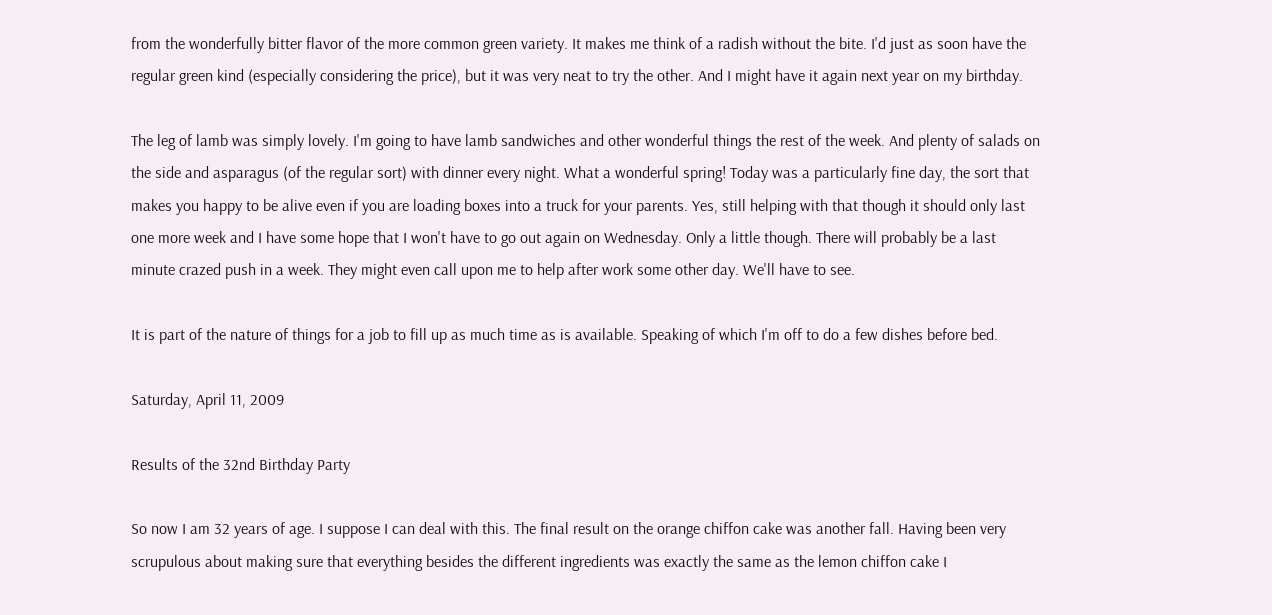from the wonderfully bitter flavor of the more common green variety. It makes me think of a radish without the bite. I'd just as soon have the regular green kind (especially considering the price), but it was very neat to try the other. And I might have it again next year on my birthday.

The leg of lamb was simply lovely. I'm going to have lamb sandwiches and other wonderful things the rest of the week. And plenty of salads on the side and asparagus (of the regular sort) with dinner every night. What a wonderful spring! Today was a particularly fine day, the sort that makes you happy to be alive even if you are loading boxes into a truck for your parents. Yes, still helping with that though it should only last one more week and I have some hope that I won't have to go out again on Wednesday. Only a little though. There will probably be a last minute crazed push in a week. They might even call upon me to help after work some other day. We'll have to see.

It is part of the nature of things for a job to fill up as much time as is available. Speaking of which I'm off to do a few dishes before bed.

Saturday, April 11, 2009

Results of the 32nd Birthday Party

So now I am 32 years of age. I suppose I can deal with this. The final result on the orange chiffon cake was another fall. Having been very scrupulous about making sure that everything besides the different ingredients was exactly the same as the lemon chiffon cake I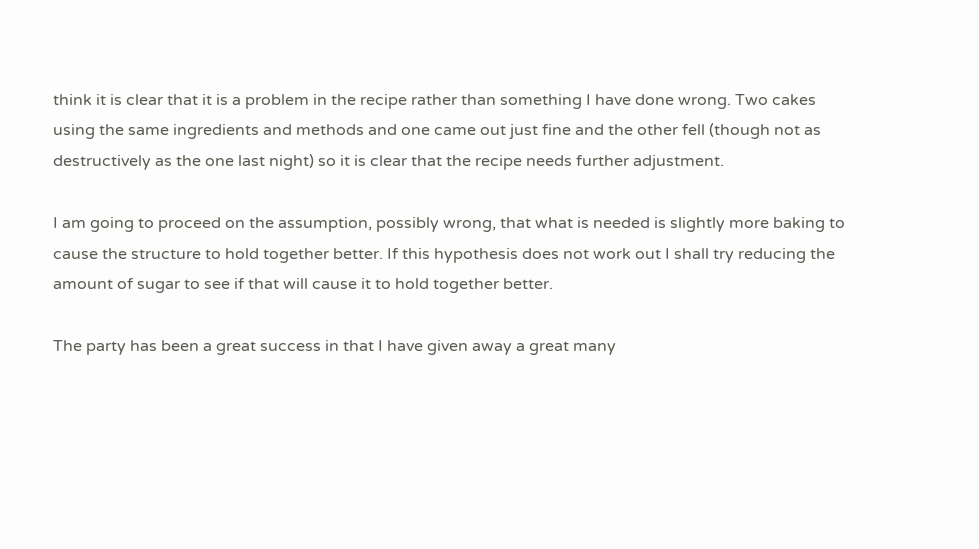think it is clear that it is a problem in the recipe rather than something I have done wrong. Two cakes using the same ingredients and methods and one came out just fine and the other fell (though not as destructively as the one last night) so it is clear that the recipe needs further adjustment.

I am going to proceed on the assumption, possibly wrong, that what is needed is slightly more baking to cause the structure to hold together better. If this hypothesis does not work out I shall try reducing the amount of sugar to see if that will cause it to hold together better.

The party has been a great success in that I have given away a great many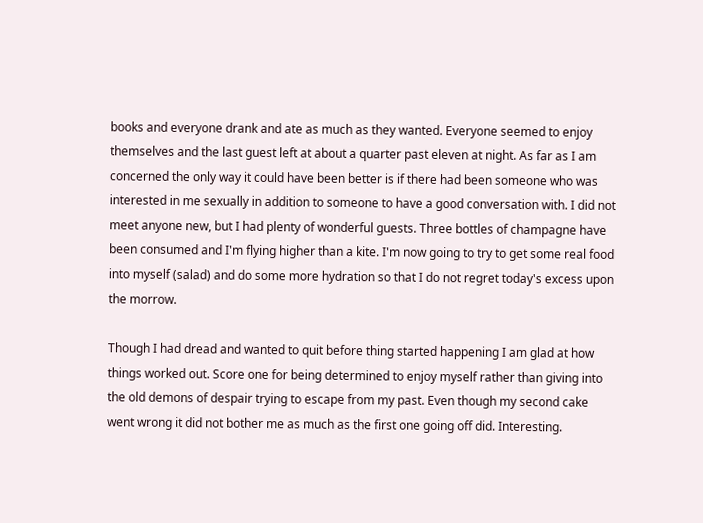books and everyone drank and ate as much as they wanted. Everyone seemed to enjoy themselves and the last guest left at about a quarter past eleven at night. As far as I am concerned the only way it could have been better is if there had been someone who was interested in me sexually in addition to someone to have a good conversation with. I did not meet anyone new, but I had plenty of wonderful guests. Three bottles of champagne have been consumed and I'm flying higher than a kite. I'm now going to try to get some real food into myself (salad) and do some more hydration so that I do not regret today's excess upon the morrow.

Though I had dread and wanted to quit before thing started happening I am glad at how things worked out. Score one for being determined to enjoy myself rather than giving into the old demons of despair trying to escape from my past. Even though my second cake went wrong it did not bother me as much as the first one going off did. Interesting.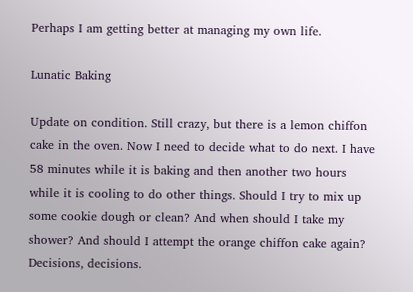Perhaps I am getting better at managing my own life.

Lunatic Baking

Update on condition. Still crazy, but there is a lemon chiffon cake in the oven. Now I need to decide what to do next. I have 58 minutes while it is baking and then another two hours while it is cooling to do other things. Should I try to mix up some cookie dough or clean? And when should I take my shower? And should I attempt the orange chiffon cake again? Decisions, decisions.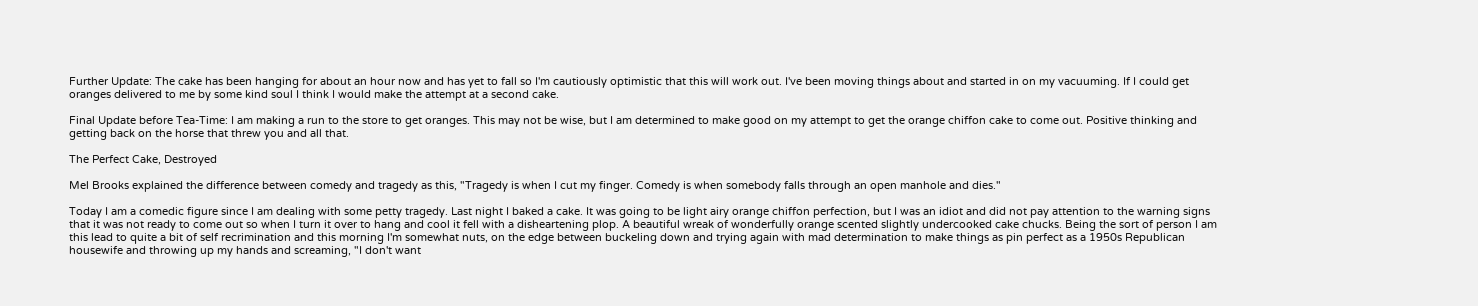Further Update: The cake has been hanging for about an hour now and has yet to fall so I'm cautiously optimistic that this will work out. I've been moving things about and started in on my vacuuming. If I could get oranges delivered to me by some kind soul I think I would make the attempt at a second cake.

Final Update before Tea-Time: I am making a run to the store to get oranges. This may not be wise, but I am determined to make good on my attempt to get the orange chiffon cake to come out. Positive thinking and getting back on the horse that threw you and all that.

The Perfect Cake, Destroyed

Mel Brooks explained the difference between comedy and tragedy as this, "Tragedy is when I cut my finger. Comedy is when somebody falls through an open manhole and dies."

Today I am a comedic figure since I am dealing with some petty tragedy. Last night I baked a cake. It was going to be light airy orange chiffon perfection, but I was an idiot and did not pay attention to the warning signs that it was not ready to come out so when I turn it over to hang and cool it fell with a disheartening plop. A beautiful wreak of wonderfully orange scented slightly undercooked cake chucks. Being the sort of person I am this lead to quite a bit of self recrimination and this morning I'm somewhat nuts, on the edge between buckeling down and trying again with mad determination to make things as pin perfect as a 1950s Republican housewife and throwing up my hands and screaming, "I don't want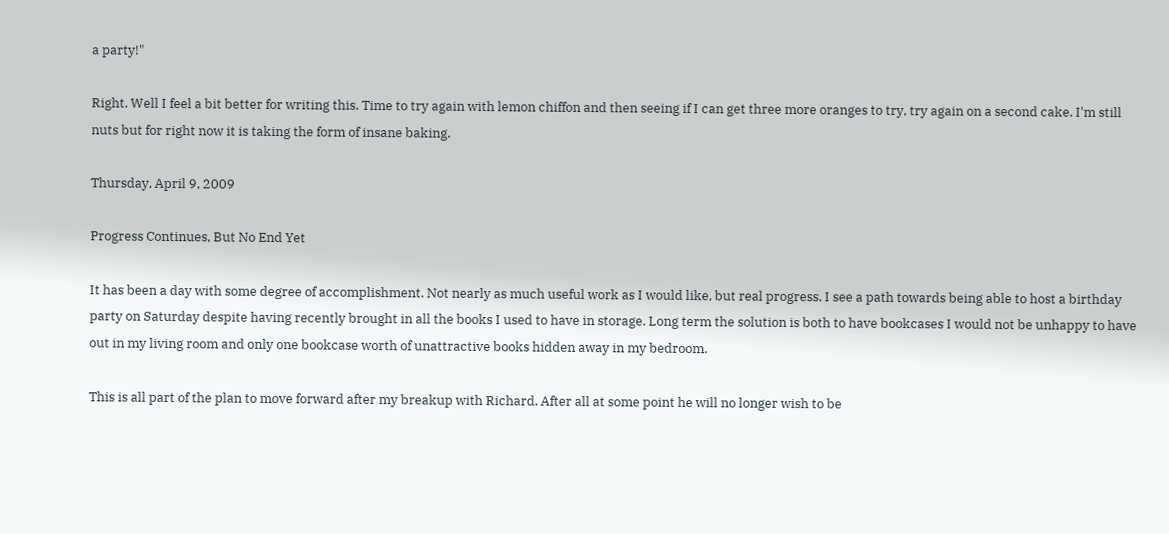a party!"

Right. Well I feel a bit better for writing this. Time to try again with lemon chiffon and then seeing if I can get three more oranges to try, try again on a second cake. I'm still nuts but for right now it is taking the form of insane baking.

Thursday, April 9, 2009

Progress Continues, But No End Yet

It has been a day with some degree of accomplishment. Not nearly as much useful work as I would like, but real progress. I see a path towards being able to host a birthday party on Saturday despite having recently brought in all the books I used to have in storage. Long term the solution is both to have bookcases I would not be unhappy to have out in my living room and only one bookcase worth of unattractive books hidden away in my bedroom.

This is all part of the plan to move forward after my breakup with Richard. After all at some point he will no longer wish to be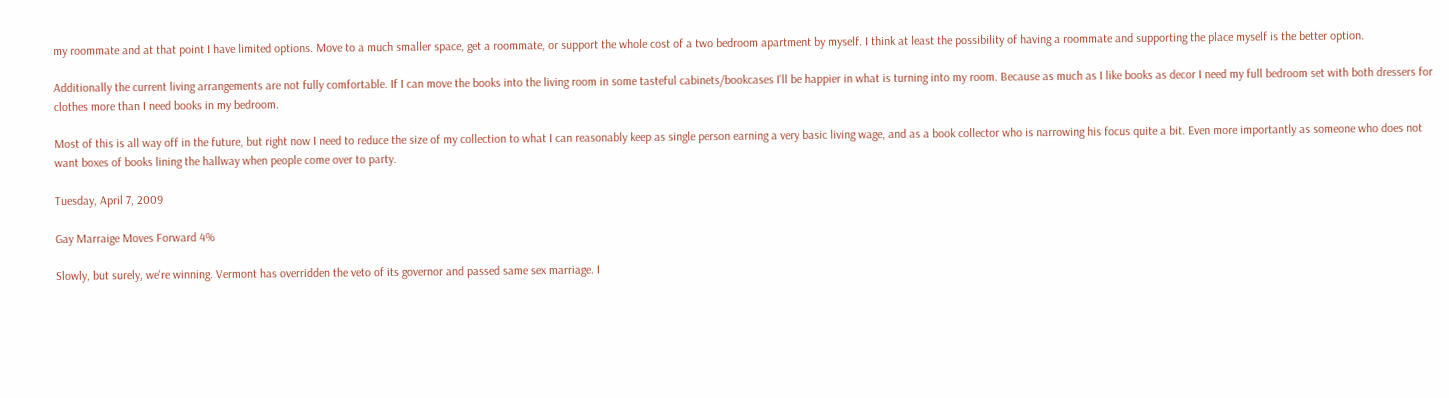my roommate and at that point I have limited options. Move to a much smaller space, get a roommate, or support the whole cost of a two bedroom apartment by myself. I think at least the possibility of having a roommate and supporting the place myself is the better option.

Additionally the current living arrangements are not fully comfortable. If I can move the books into the living room in some tasteful cabinets/bookcases I'll be happier in what is turning into my room. Because as much as I like books as decor I need my full bedroom set with both dressers for clothes more than I need books in my bedroom.

Most of this is all way off in the future, but right now I need to reduce the size of my collection to what I can reasonably keep as single person earning a very basic living wage, and as a book collector who is narrowing his focus quite a bit. Even more importantly as someone who does not want boxes of books lining the hallway when people come over to party.

Tuesday, April 7, 2009

Gay Marraige Moves Forward 4%

Slowly, but surely, we're winning. Vermont has overridden the veto of its governor and passed same sex marriage. I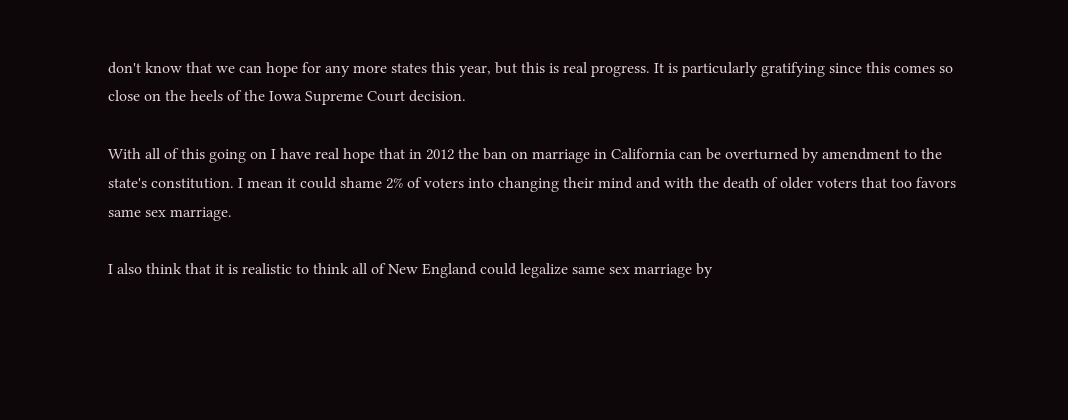don't know that we can hope for any more states this year, but this is real progress. It is particularly gratifying since this comes so close on the heels of the Iowa Supreme Court decision.

With all of this going on I have real hope that in 2012 the ban on marriage in California can be overturned by amendment to the state's constitution. I mean it could shame 2% of voters into changing their mind and with the death of older voters that too favors same sex marriage.

I also think that it is realistic to think all of New England could legalize same sex marriage by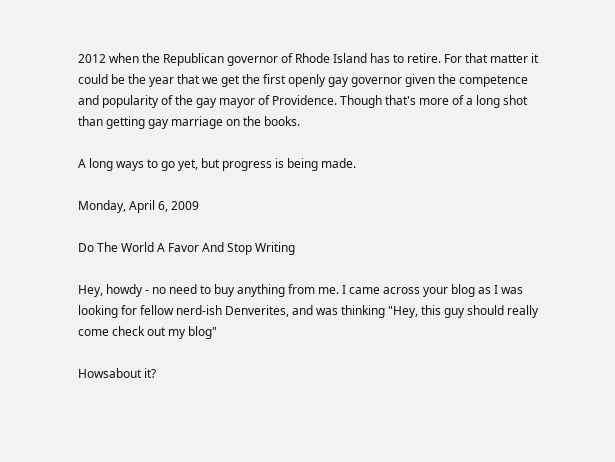2012 when the Republican governor of Rhode Island has to retire. For that matter it could be the year that we get the first openly gay governor given the competence and popularity of the gay mayor of Providence. Though that's more of a long shot than getting gay marriage on the books.

A long ways to go yet, but progress is being made.

Monday, April 6, 2009

Do The World A Favor And Stop Writing

Hey, howdy - no need to buy anything from me. I came across your blog as I was looking for fellow nerd-ish Denverites, and was thinking "Hey, this guy should really come check out my blog"

Howsabout it?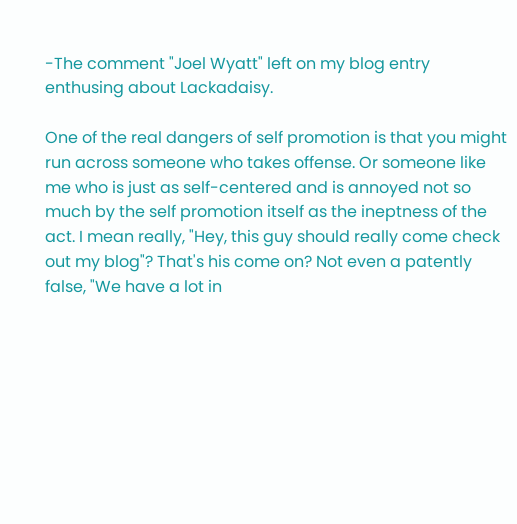-The comment "Joel Wyatt" left on my blog entry enthusing about Lackadaisy.

One of the real dangers of self promotion is that you might run across someone who takes offense. Or someone like me who is just as self-centered and is annoyed not so much by the self promotion itself as the ineptness of the act. I mean really, "Hey, this guy should really come check out my blog"? That's his come on? Not even a patently false, "We have a lot in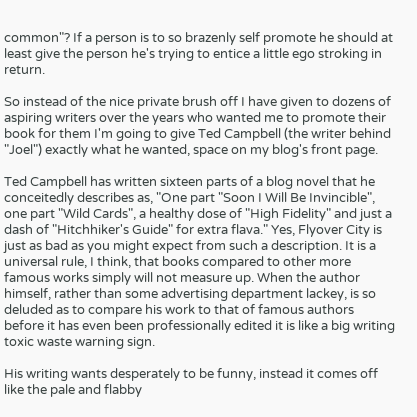common"? If a person is to so brazenly self promote he should at least give the person he's trying to entice a little ego stroking in return.

So instead of the nice private brush off I have given to dozens of aspiring writers over the years who wanted me to promote their book for them I'm going to give Ted Campbell (the writer behind "Joel") exactly what he wanted, space on my blog's front page.

Ted Campbell has written sixteen parts of a blog novel that he conceitedly describes as, "One part "Soon I Will Be Invincible", one part "Wild Cards", a healthy dose of "High Fidelity" and just a dash of "Hitchhiker's Guide" for extra flava." Yes, Flyover City is just as bad as you might expect from such a description. It is a universal rule, I think, that books compared to other more famous works simply will not measure up. When the author himself, rather than some advertising department lackey, is so deluded as to compare his work to that of famous authors before it has even been professionally edited it is like a big writing toxic waste warning sign.

His writing wants desperately to be funny, instead it comes off like the pale and flabby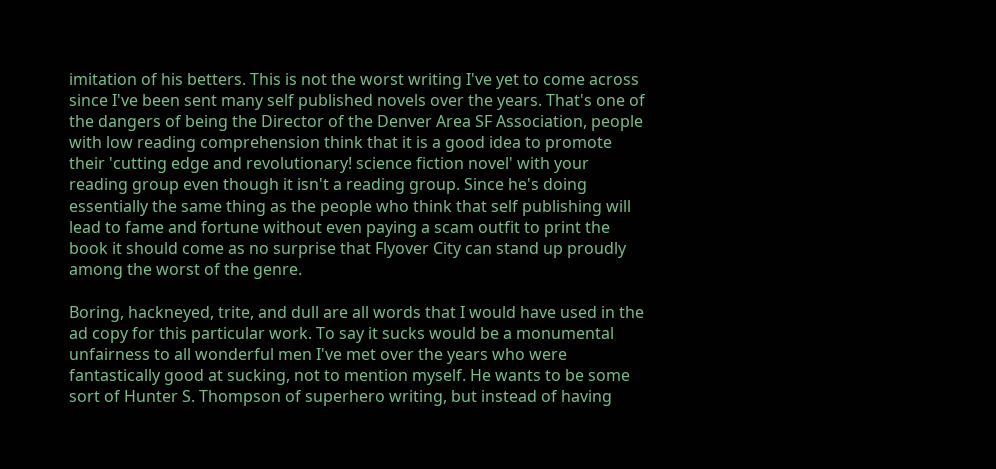imitation of his betters. This is not the worst writing I've yet to come across since I've been sent many self published novels over the years. That's one of the dangers of being the Director of the Denver Area SF Association, people with low reading comprehension think that it is a good idea to promote their 'cutting edge and revolutionary! science fiction novel' with your reading group even though it isn't a reading group. Since he's doing essentially the same thing as the people who think that self publishing will lead to fame and fortune without even paying a scam outfit to print the book it should come as no surprise that Flyover City can stand up proudly among the worst of the genre.

Boring, hackneyed, trite, and dull are all words that I would have used in the ad copy for this particular work. To say it sucks would be a monumental unfairness to all wonderful men I've met over the years who were fantastically good at sucking, not to mention myself. He wants to be some sort of Hunter S. Thompson of superhero writing, but instead of having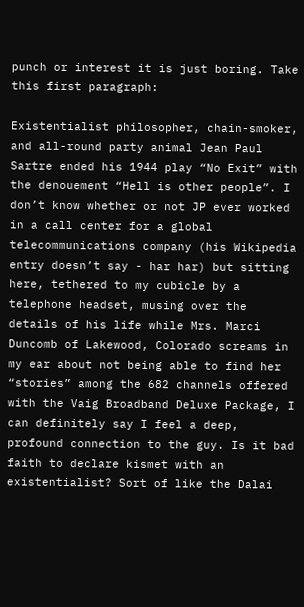punch or interest it is just boring. Take this first paragraph:

Existentialist philosopher, chain-smoker, and all-round party animal Jean Paul Sartre ended his 1944 play “No Exit” with the denouement “Hell is other people”. I don’t know whether or not JP ever worked in a call center for a global telecommunications company (his Wikipedia entry doesn’t say - har har) but sitting here, tethered to my cubicle by a telephone headset, musing over the details of his life while Mrs. Marci Duncomb of Lakewood, Colorado screams in my ear about not being able to find her “stories” among the 682 channels offered with the Vaig Broadband Deluxe Package, I can definitely say I feel a deep, profound connection to the guy. Is it bad faith to declare kismet with an existentialist? Sort of like the Dalai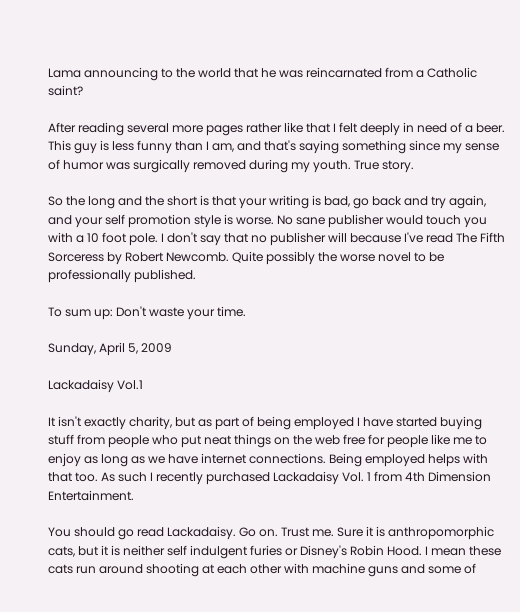Lama announcing to the world that he was reincarnated from a Catholic saint?

After reading several more pages rather like that I felt deeply in need of a beer. This guy is less funny than I am, and that's saying something since my sense of humor was surgically removed during my youth. True story.

So the long and the short is that your writing is bad, go back and try again, and your self promotion style is worse. No sane publisher would touch you with a 10 foot pole. I don't say that no publisher will because I've read The Fifth Sorceress by Robert Newcomb. Quite possibly the worse novel to be professionally published.

To sum up: Don't waste your time.

Sunday, April 5, 2009

Lackadaisy Vol.1

It isn't exactly charity, but as part of being employed I have started buying stuff from people who put neat things on the web free for people like me to enjoy as long as we have internet connections. Being employed helps with that too. As such I recently purchased Lackadaisy Vol. 1 from 4th Dimension Entertainment.

You should go read Lackadaisy. Go on. Trust me. Sure it is anthropomorphic cats, but it is neither self indulgent furies or Disney's Robin Hood. I mean these cats run around shooting at each other with machine guns and some of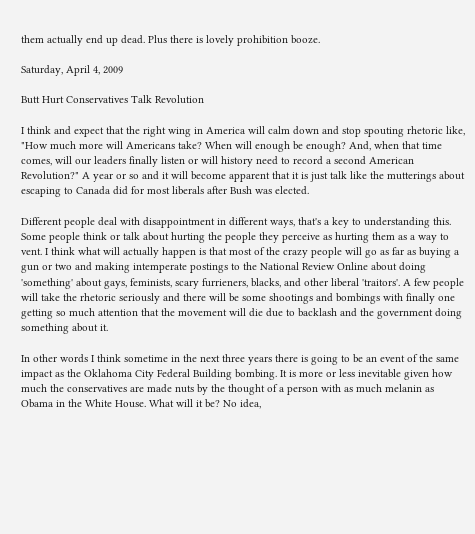them actually end up dead. Plus there is lovely prohibition booze.

Saturday, April 4, 2009

Butt Hurt Conservatives Talk Revolution

I think and expect that the right wing in America will calm down and stop spouting rhetoric like, "How much more will Americans take? When will enough be enough? And, when that time comes, will our leaders finally listen or will history need to record a second American Revolution?" A year or so and it will become apparent that it is just talk like the mutterings about escaping to Canada did for most liberals after Bush was elected.

Different people deal with disappointment in different ways, that's a key to understanding this. Some people think or talk about hurting the people they perceive as hurting them as a way to vent. I think what will actually happen is that most of the crazy people will go as far as buying a gun or two and making intemperate postings to the National Review Online about doing 'something' about gays, feminists, scary furrieners, blacks, and other liberal 'traitors'. A few people will take the rhetoric seriously and there will be some shootings and bombings with finally one getting so much attention that the movement will die due to backlash and the government doing something about it.

In other words I think sometime in the next three years there is going to be an event of the same impact as the Oklahoma City Federal Building bombing. It is more or less inevitable given how much the conservatives are made nuts by the thought of a person with as much melanin as Obama in the White House. What will it be? No idea,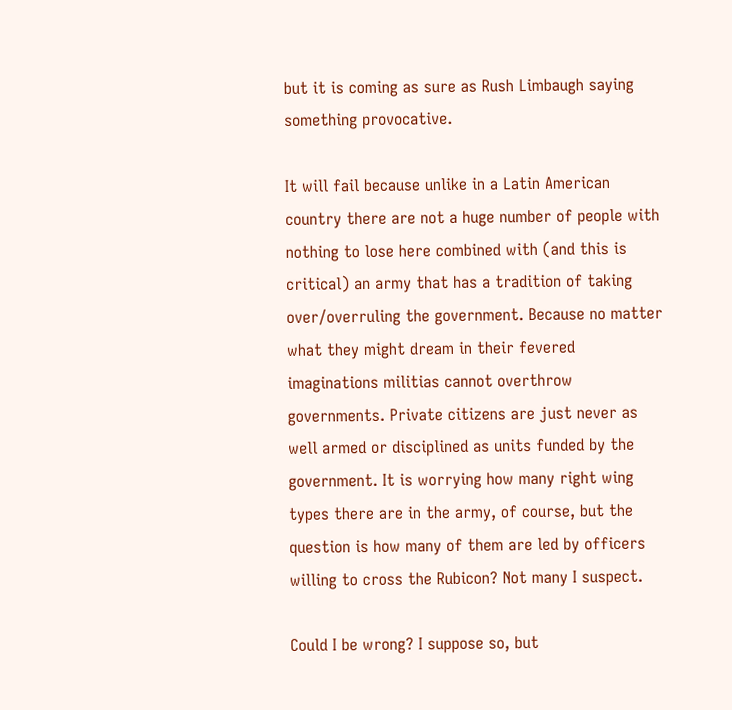but it is coming as sure as Rush Limbaugh saying something provocative.

It will fail because unlike in a Latin American country there are not a huge number of people with nothing to lose here combined with (and this is critical) an army that has a tradition of taking over/overruling the government. Because no matter what they might dream in their fevered imaginations militias cannot overthrow governments. Private citizens are just never as well armed or disciplined as units funded by the government. It is worrying how many right wing types there are in the army, of course, but the question is how many of them are led by officers willing to cross the Rubicon? Not many I suspect.

Could I be wrong? I suppose so, but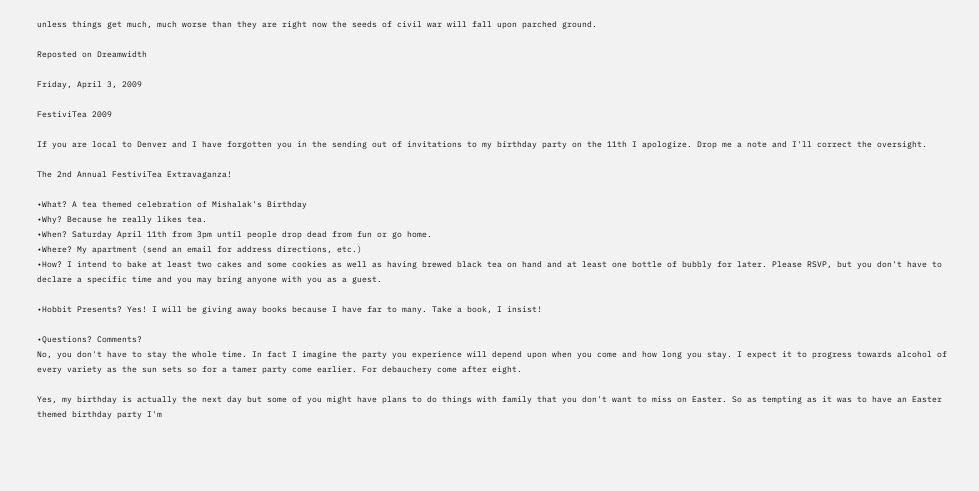unless things get much, much worse than they are right now the seeds of civil war will fall upon parched ground.

Reposted on Dreamwidth

Friday, April 3, 2009

FestiviTea 2009

If you are local to Denver and I have forgotten you in the sending out of invitations to my birthday party on the 11th I apologize. Drop me a note and I'll correct the oversight.

The 2nd Annual FestiviTea Extravaganza!

•What? A tea themed celebration of Mishalak's Birthday
•Why? Because he really likes tea.
•When? Saturday April 11th from 3pm until people drop dead from fun or go home.
•Where? My apartment (send an email for address directions, etc.)
•How? I intend to bake at least two cakes and some cookies as well as having brewed black tea on hand and at least one bottle of bubbly for later. Please RSVP, but you don't have to declare a specific time and you may bring anyone with you as a guest.

•Hobbit Presents? Yes! I will be giving away books because I have far to many. Take a book, I insist!

•Questions? Comments?
No, you don't have to stay the whole time. In fact I imagine the party you experience will depend upon when you come and how long you stay. I expect it to progress towards alcohol of every variety as the sun sets so for a tamer party come earlier. For debauchery come after eight.

Yes, my birthday is actually the next day but some of you might have plans to do things with family that you don't want to miss on Easter. So as tempting as it was to have an Easter themed birthday party I'm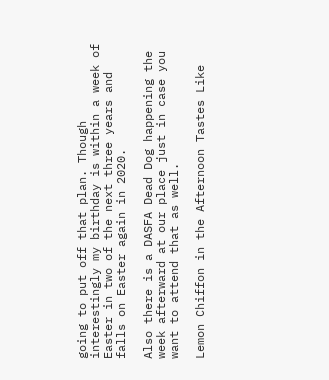going to put off that plan. Though interestingly my birthday is within a week of Easter in two of the next three years and falls on Easter again in 2020.

Also there is a DASFA Dead Dog happening the week afterward at our place just in case you want to attend that as well.

Lemon Chiffon in the Afternoon Tastes Like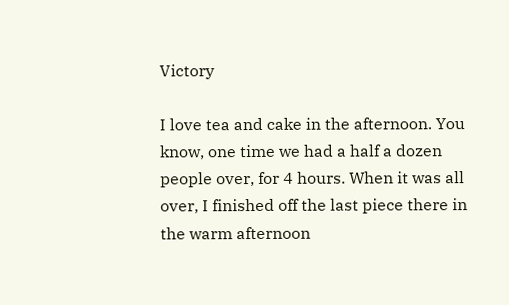Victory

I love tea and cake in the afternoon. You know, one time we had a half a dozen people over, for 4 hours. When it was all over, I finished off the last piece there in the warm afternoon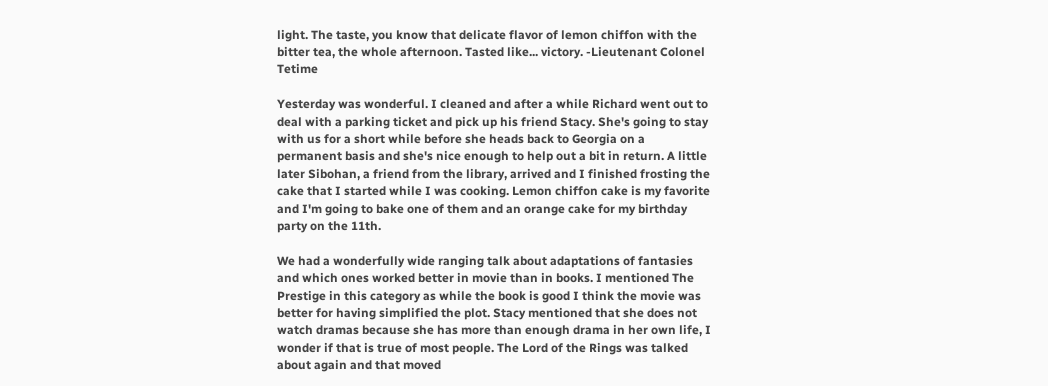light. The taste, you know that delicate flavor of lemon chiffon with the bitter tea, the whole afternoon. Tasted like... victory. -Lieutenant Colonel Tetime

Yesterday was wonderful. I cleaned and after a while Richard went out to deal with a parking ticket and pick up his friend Stacy. She's going to stay with us for a short while before she heads back to Georgia on a permanent basis and she's nice enough to help out a bit in return. A little later Sibohan, a friend from the library, arrived and I finished frosting the cake that I started while I was cooking. Lemon chiffon cake is my favorite and I'm going to bake one of them and an orange cake for my birthday party on the 11th.

We had a wonderfully wide ranging talk about adaptations of fantasies and which ones worked better in movie than in books. I mentioned The Prestige in this category as while the book is good I think the movie was better for having simplified the plot. Stacy mentioned that she does not watch dramas because she has more than enough drama in her own life, I wonder if that is true of most people. The Lord of the Rings was talked about again and that moved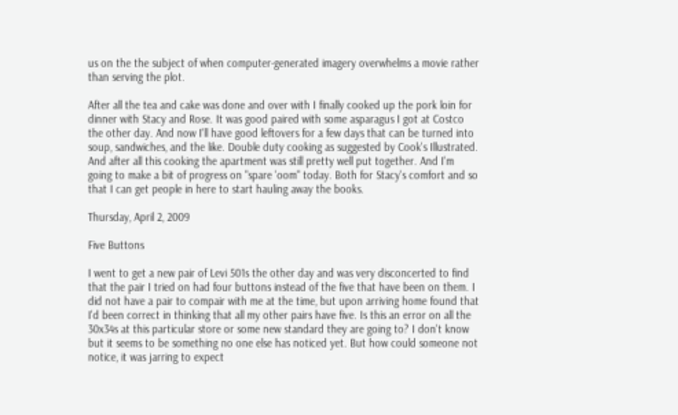us on the the subject of when computer-generated imagery overwhelms a movie rather than serving the plot.

After all the tea and cake was done and over with I finally cooked up the pork loin for dinner with Stacy and Rose. It was good paired with some asparagus I got at Costco the other day. And now I'll have good leftovers for a few days that can be turned into soup, sandwiches, and the like. Double duty cooking as suggested by Cook's Illustrated. And after all this cooking the apartment was still pretty well put together. And I'm going to make a bit of progress on "spare 'oom" today. Both for Stacy's comfort and so that I can get people in here to start hauling away the books.

Thursday, April 2, 2009

Five Buttons

I went to get a new pair of Levi 501s the other day and was very disconcerted to find that the pair I tried on had four buttons instead of the five that have been on them. I did not have a pair to compair with me at the time, but upon arriving home found that I'd been correct in thinking that all my other pairs have five. Is this an error on all the 30x34s at this particular store or some new standard they are going to? I don't know but it seems to be something no one else has noticed yet. But how could someone not notice, it was jarring to expect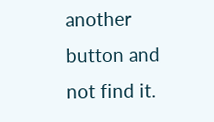another button and not find it.